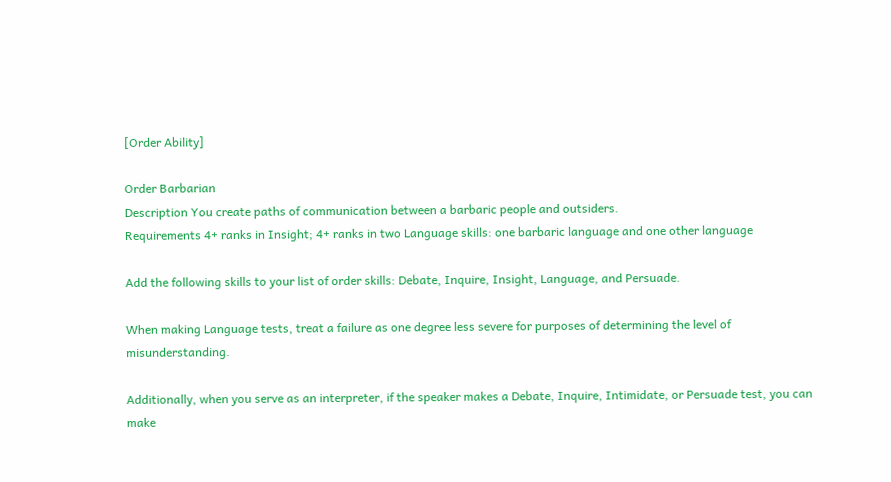[Order Ability]

Order Barbarian
Description You create paths of communication between a barbaric people and outsiders.
Requirements 4+ ranks in Insight; 4+ ranks in two Language skills: one barbaric language and one other language

Add the following skills to your list of order skills: Debate, Inquire, Insight, Language, and Persuade.

When making Language tests, treat a failure as one degree less severe for purposes of determining the level of misunderstanding.

Additionally, when you serve as an interpreter, if the speaker makes a Debate, Inquire, Intimidate, or Persuade test, you can make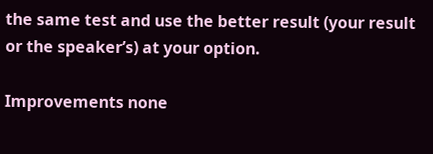the same test and use the better result (your result or the speaker’s) at your option.

Improvements none